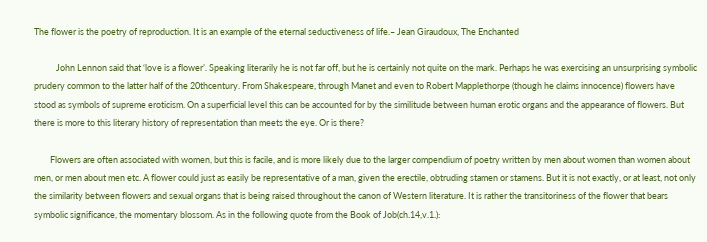The flower is the poetry of reproduction. It is an example of the eternal seductiveness of life.– Jean Giraudoux, The Enchanted

           John Lennon said that ‘love is a flower’. Speaking literarily he is not far off, but he is certainly not quite on the mark. Perhaps he was exercising an unsurprising symbolic prudery common to the latter half of the 20thcentury. From Shakespeare, through Manet and even to Robert Mapplethorpe (though he claims innocence) flowers have stood as symbols of supreme eroticism. On a superficial level this can be accounted for by the similitude between human erotic organs and the appearance of flowers. But there is more to this literary history of representation than meets the eye. Or is there?

        Flowers are often associated with women, but this is facile, and is more likely due to the larger compendium of poetry written by men about women than women about men, or men about men etc. A flower could just as easily be representative of a man, given the erectile, obtruding stamen or stamens. But it is not exactly, or at least, not only the similarity between flowers and sexual organs that is being raised throughout the canon of Western literature. It is rather the transitoriness of the flower that bears symbolic significance, the momentary blossom. As in the following quote from the Book of Job(ch.14,v.1.):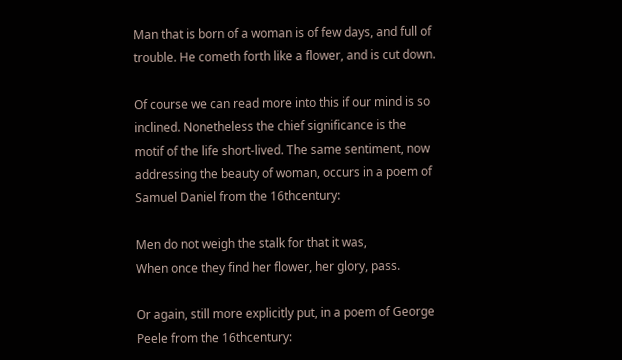Man that is born of a woman is of few days, and full of trouble. He cometh forth like a flower, and is cut down.

Of course we can read more into this if our mind is so inclined. Nonetheless the chief significance is the motif of the life short-lived. The same sentiment, now addressing the beauty of woman, occurs in a poem of Samuel Daniel from the 16thcentury:

Men do not weigh the stalk for that it was,                                                                                When once they find her flower, her glory, pass.

Or again, still more explicitly put, in a poem of George Peele from the 16thcentury: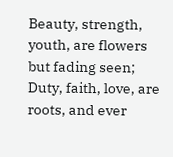Beauty, strength, youth, are flowers but fading seen;                                                               Duty, faith, love, are roots, and ever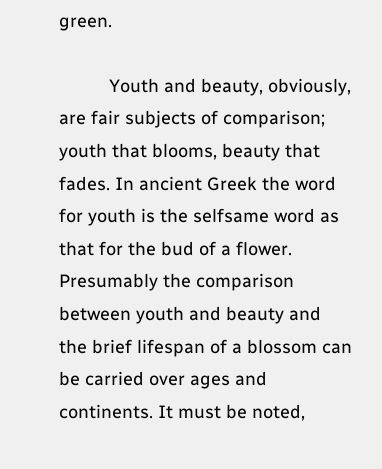green.

          Youth and beauty, obviously, are fair subjects of comparison; youth that blooms, beauty that fades. In ancient Greek the word for youth is the selfsame word as that for the bud of a flower. Presumably the comparison between youth and beauty and the brief lifespan of a blossom can be carried over ages and continents. It must be noted,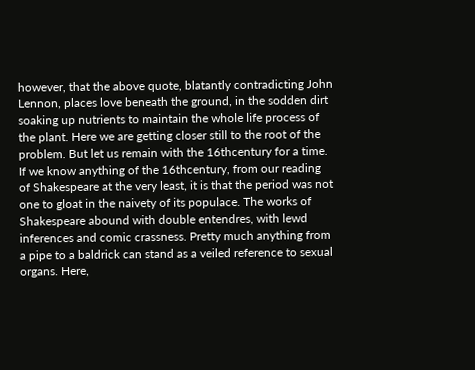however, that the above quote, blatantly contradicting John Lennon, places love beneath the ground, in the sodden dirt soaking up nutrients to maintain the whole life process of the plant. Here we are getting closer still to the root of the problem. But let us remain with the 16thcentury for a time. If we know anything of the 16thcentury, from our reading of Shakespeare at the very least, it is that the period was not one to gloat in the naivety of its populace. The works of Shakespeare abound with double entendres, with lewd inferences and comic crassness. Pretty much anything from a pipe to a baldrick can stand as a veiled reference to sexual organs. Here,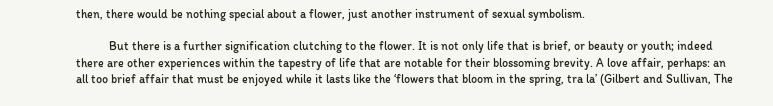then, there would be nothing special about a flower, just another instrument of sexual symbolism.

           But there is a further signification clutching to the flower. It is not only life that is brief, or beauty or youth; indeed there are other experiences within the tapestry of life that are notable for their blossoming brevity. A love affair, perhaps: an all too brief affair that must be enjoyed while it lasts like the ‘flowers that bloom in the spring, tra la’ (Gilbert and Sullivan, The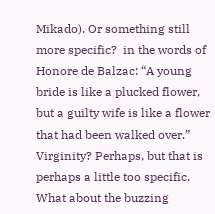Mikado). Or something still more specific?  in the words of Honore de Balzac: “A young bride is like a plucked flower, but a guilty wife is like a flower that had been walked over.” Virginity? Perhaps, but that is perhaps a little too specific. What about the buzzing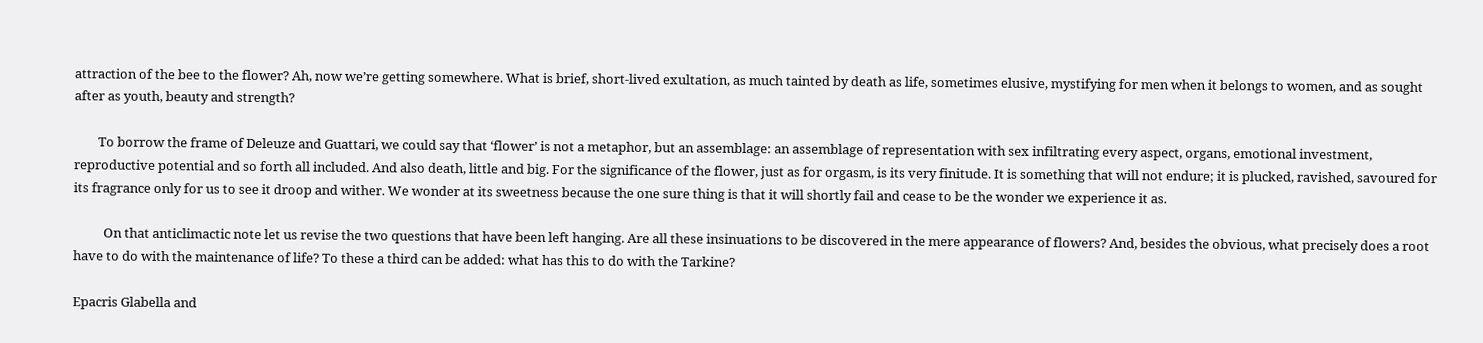attraction of the bee to the flower? Ah, now we’re getting somewhere. What is brief, short-lived exultation, as much tainted by death as life, sometimes elusive, mystifying for men when it belongs to women, and as sought after as youth, beauty and strength?

        To borrow the frame of Deleuze and Guattari, we could say that ‘flower’ is not a metaphor, but an assemblage: an assemblage of representation with sex infiltrating every aspect, organs, emotional investment, reproductive potential and so forth all included. And also death, little and big. For the significance of the flower, just as for orgasm, is its very finitude. It is something that will not endure; it is plucked, ravished, savoured for its fragrance only for us to see it droop and wither. We wonder at its sweetness because the one sure thing is that it will shortly fail and cease to be the wonder we experience it as.

          On that anticlimactic note let us revise the two questions that have been left hanging. Are all these insinuations to be discovered in the mere appearance of flowers? And, besides the obvious, what precisely does a root have to do with the maintenance of life? To these a third can be added: what has this to do with the Tarkine?

Epacris Glabella and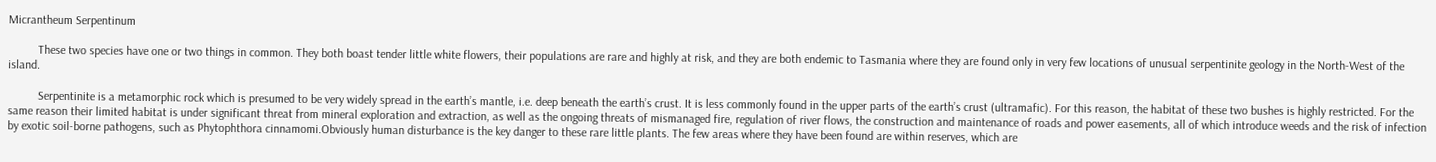Micrantheum Serpentinum

          These two species have one or two things in common. They both boast tender little white flowers, their populations are rare and highly at risk, and they are both endemic to Tasmania where they are found only in very few locations of unusual serpentinite geology in the North-West of the island.

          Serpentinite is a metamorphic rock which is presumed to be very widely spread in the earth’s mantle, i.e. deep beneath the earth’s crust. It is less commonly found in the upper parts of the earth’s crust (ultramafic). For this reason, the habitat of these two bushes is highly restricted. For the same reason their limited habitat is under significant threat from mineral exploration and extraction, as well as the ongoing threats of mismanaged fire, regulation of river flows, the construction and maintenance of roads and power easements, all of which introduce weeds and the risk of infection by exotic soil-borne pathogens, such as Phytophthora cinnamomi.Obviously human disturbance is the key danger to these rare little plants. The few areas where they have been found are within reserves, which are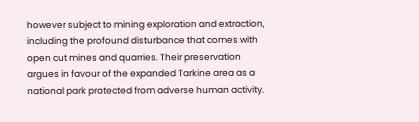however subject to mining exploration and extraction, including the profound disturbance that comes with open cut mines and quarries. Their preservation argues in favour of the expanded Tarkine area as a national park protected from adverse human activity.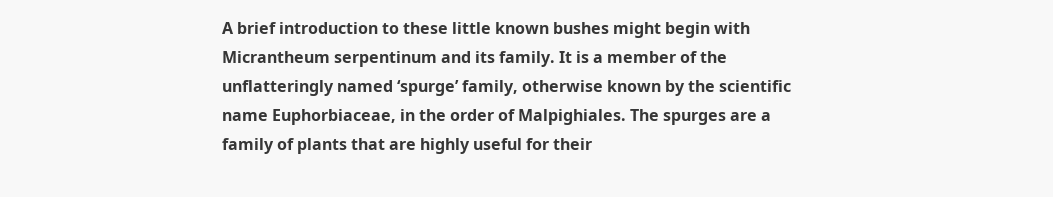A brief introduction to these little known bushes might begin with Micrantheum serpentinum and its family. It is a member of the unflatteringly named ‘spurge’ family, otherwise known by the scientific name Euphorbiaceae, in the order of Malpighiales. The spurges are a family of plants that are highly useful for their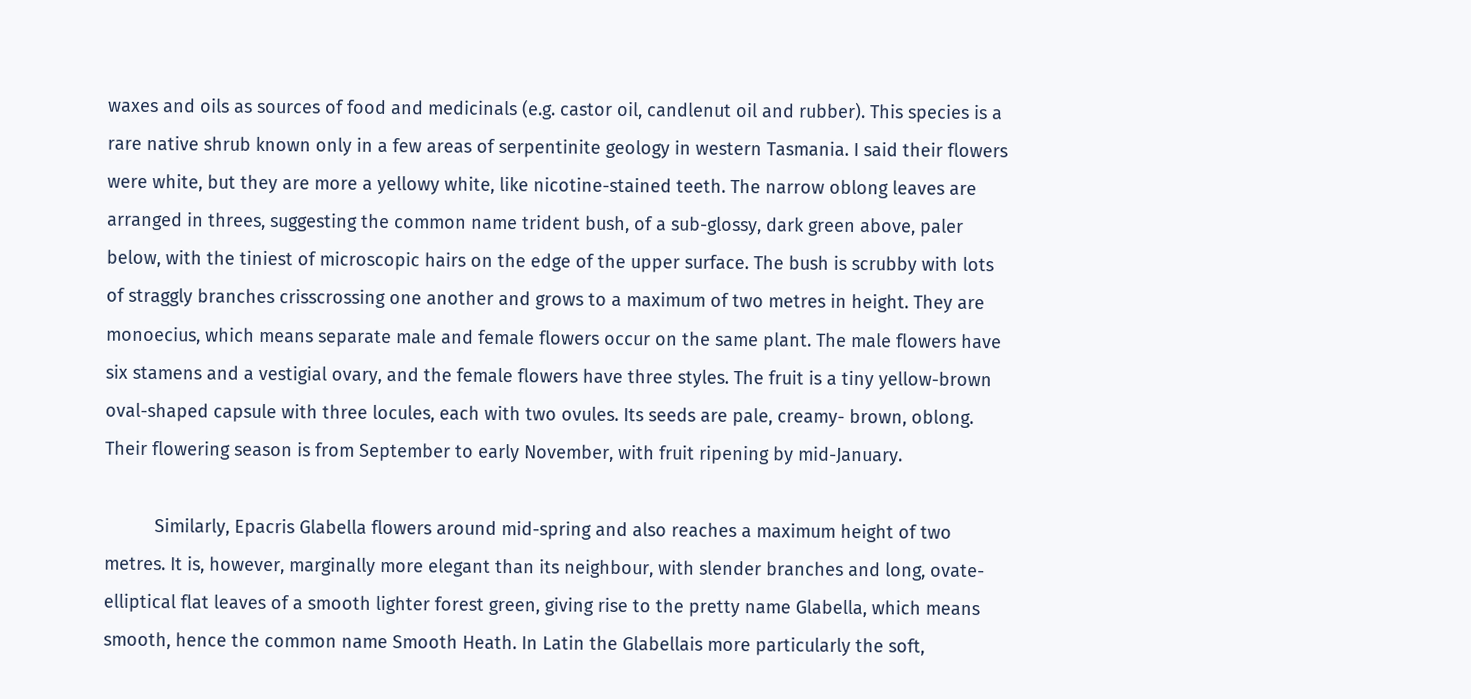waxes and oils as sources of food and medicinals (e.g. castor oil, candlenut oil and rubber). This species is a rare native shrub known only in a few areas of serpentinite geology in western Tasmania. I said their flowers were white, but they are more a yellowy white, like nicotine-stained teeth. The narrow oblong leaves are arranged in threes, suggesting the common name trident bush, of a sub-glossy, dark green above, paler below, with the tiniest of microscopic hairs on the edge of the upper surface. The bush is scrubby with lots of straggly branches crisscrossing one another and grows to a maximum of two metres in height. They are monoecius, which means separate male and female flowers occur on the same plant. The male flowers have six stamens and a vestigial ovary, and the female flowers have three styles. The fruit is a tiny yellow-brown oval-shaped capsule with three locules, each with two ovules. Its seeds are pale, creamy- brown, oblong. Their flowering season is from September to early November, with fruit ripening by mid-January.

          Similarly, Epacris Glabella flowers around mid-spring and also reaches a maximum height of two metres. It is, however, marginally more elegant than its neighbour, with slender branches and long, ovate-elliptical flat leaves of a smooth lighter forest green, giving rise to the pretty name Glabella, which means smooth, hence the common name Smooth Heath. In Latin the Glabellais more particularly the soft,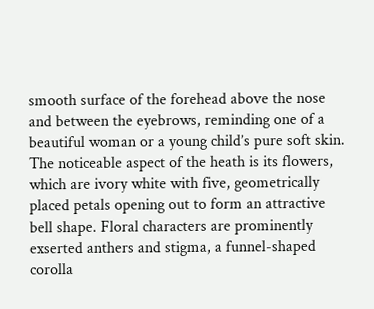smooth surface of the forehead above the nose and between the eyebrows, reminding one of a beautiful woman or a young child’s pure soft skin. The noticeable aspect of the heath is its flowers, which are ivory white with five, geometrically placed petals opening out to form an attractive bell shape. Floral characters are prominently exserted anthers and stigma, a funnel-shaped corolla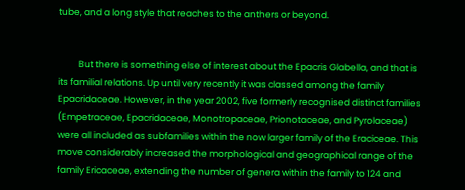tube, and a long style that reaches to the anthers or beyond.


          But there is something else of interest about the Epacris Glabella, and that is its familial relations. Up until very recently it was classed among the family Epacridaceae. However, in the year 2002, five formerly recognised distinct families (Empetraceae, Epacridaceae, Monotropaceae, Prionotaceae, and Pyrolaceae) were all included as subfamilies within the now larger family of the Eraciceae. This move considerably increased the morphological and geographical range of the family Ericaceae, extending the number of genera within the family to 124 and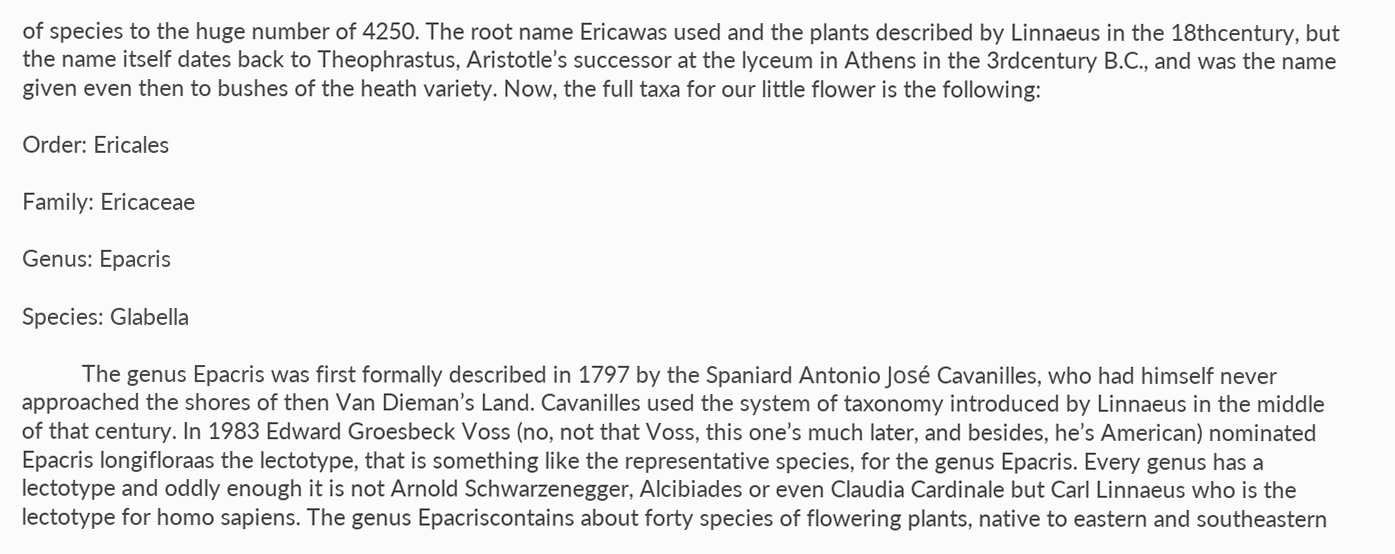of species to the huge number of 4250. The root name Ericawas used and the plants described by Linnaeus in the 18thcentury, but the name itself dates back to Theophrastus, Aristotle’s successor at the lyceum in Athens in the 3rdcentury B.C., and was the name given even then to bushes of the heath variety. Now, the full taxa for our little flower is the following:

Order: Ericales

Family: Ericaceae

Genus: Epacris

Species: Glabella

          The genus Epacris was first formally described in 1797 by the Spaniard Antonio José Cavanilles, who had himself never approached the shores of then Van Dieman’s Land. Cavanilles used the system of taxonomy introduced by Linnaeus in the middle of that century. In 1983 Edward Groesbeck Voss (no, not that Voss, this one’s much later, and besides, he’s American) nominated Epacris longifloraas the lectotype, that is something like the representative species, for the genus Epacris. Every genus has a lectotype and oddly enough it is not Arnold Schwarzenegger, Alcibiades or even Claudia Cardinale but Carl Linnaeus who is the lectotype for homo sapiens. The genus Epacriscontains about forty species of flowering plants, native to eastern and southeastern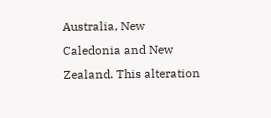Australia, New Caledonia and New Zealand. This alteration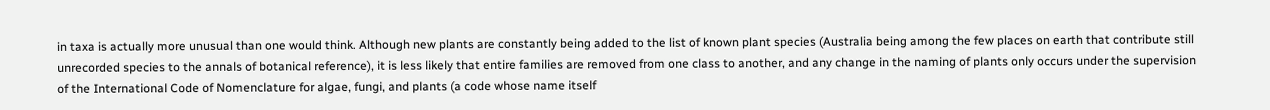in taxa is actually more unusual than one would think. Although new plants are constantly being added to the list of known plant species (Australia being among the few places on earth that contribute still unrecorded species to the annals of botanical reference), it is less likely that entire families are removed from one class to another, and any change in the naming of plants only occurs under the supervision of the International Code of Nomenclature for algae, fungi, and plants (a code whose name itself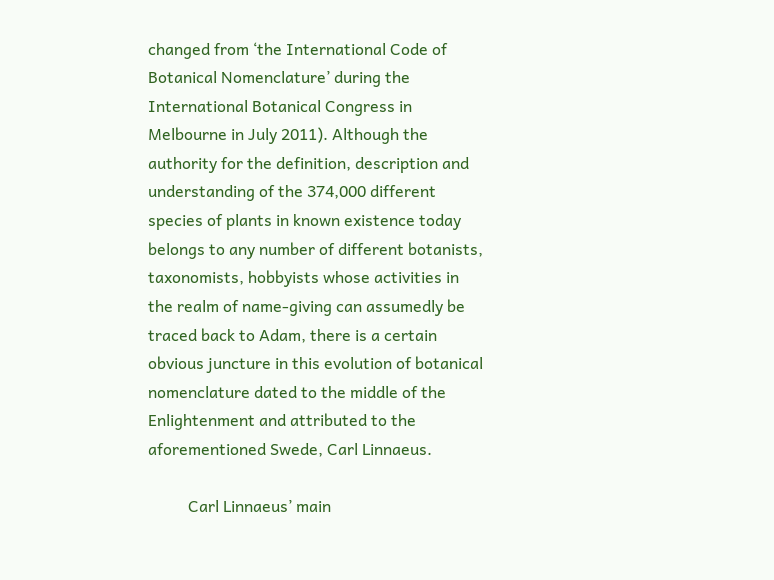changed from ‘the International Code of Botanical Nomenclature’ during the International Botanical Congress in Melbourne in July 2011). Although the authority for the definition, description and understanding of the 374,000 different species of plants in known existence today belongs to any number of different botanists, taxonomists, hobbyists whose activities in the realm of name-giving can assumedly be traced back to Adam, there is a certain obvious juncture in this evolution of botanical nomenclature dated to the middle of the Enlightenment and attributed to the aforementioned Swede, Carl Linnaeus.

          Carl Linnaeus’ main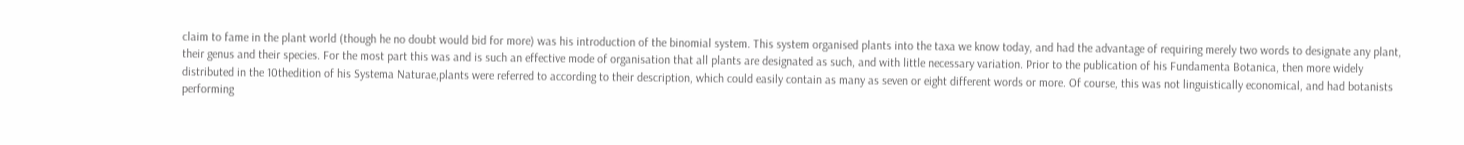claim to fame in the plant world (though he no doubt would bid for more) was his introduction of the binomial system. This system organised plants into the taxa we know today, and had the advantage of requiring merely two words to designate any plant, their genus and their species. For the most part this was and is such an effective mode of organisation that all plants are designated as such, and with little necessary variation. Prior to the publication of his Fundamenta Botanica, then more widely distributed in the 10thedition of his Systema Naturae,plants were referred to according to their description, which could easily contain as many as seven or eight different words or more. Of course, this was not linguistically economical, and had botanists performing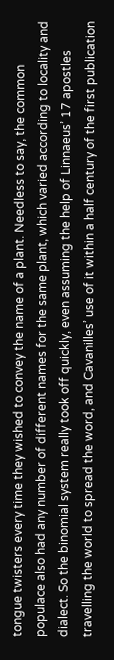tongue twisters every time they wished to convey the name of a plant. Needless to say, the common populace also had any number of different names for the same plant, which varied according to locality and dialect. So the binomial system really took off quickly, even assuming the help of Linnaeus’ 17 apostles travelling the world to spread the word, and Cavanilles’ use of it within a half century of the first publication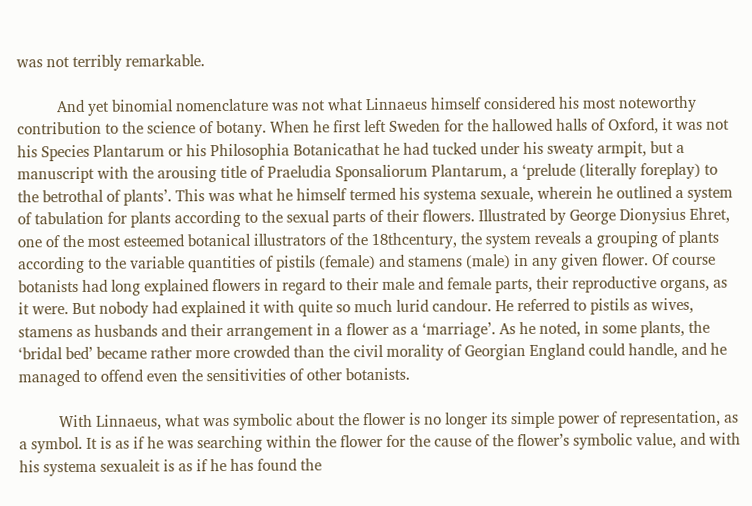was not terribly remarkable.

          And yet binomial nomenclature was not what Linnaeus himself considered his most noteworthy contribution to the science of botany. When he first left Sweden for the hallowed halls of Oxford, it was not his Species Plantarum or his Philosophia Botanicathat he had tucked under his sweaty armpit, but a manuscript with the arousing title of Praeludia Sponsaliorum Plantarum, a ‘prelude (literally foreplay) to the betrothal of plants’. This was what he himself termed his systema sexuale, wherein he outlined a system of tabulation for plants according to the sexual parts of their flowers. Illustrated by George Dionysius Ehret, one of the most esteemed botanical illustrators of the 18thcentury, the system reveals a grouping of plants according to the variable quantities of pistils (female) and stamens (male) in any given flower. Of course botanists had long explained flowers in regard to their male and female parts, their reproductive organs, as it were. But nobody had explained it with quite so much lurid candour. He referred to pistils as wives, stamens as husbands and their arrangement in a flower as a ‘marriage’. As he noted, in some plants, the ‘bridal bed’ became rather more crowded than the civil morality of Georgian England could handle, and he managed to offend even the sensitivities of other botanists.

          With Linnaeus, what was symbolic about the flower is no longer its simple power of representation, as a symbol. It is as if he was searching within the flower for the cause of the flower’s symbolic value, and with his systema sexualeit is as if he has found the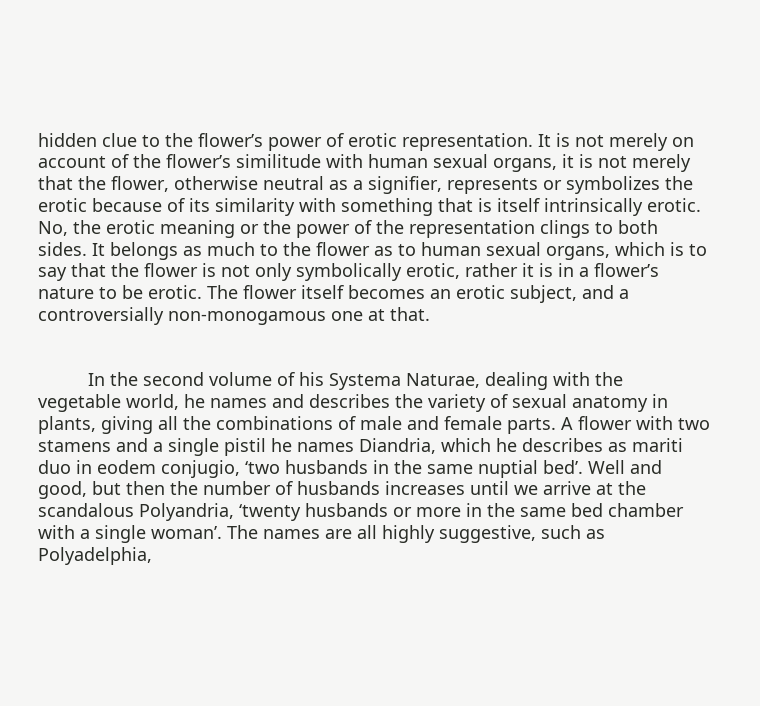hidden clue to the flower’s power of erotic representation. It is not merely on account of the flower’s similitude with human sexual organs, it is not merely that the flower, otherwise neutral as a signifier, represents or symbolizes the erotic because of its similarity with something that is itself intrinsically erotic. No, the erotic meaning or the power of the representation clings to both sides. It belongs as much to the flower as to human sexual organs, which is to say that the flower is not only symbolically erotic, rather it is in a flower’s nature to be erotic. The flower itself becomes an erotic subject, and a controversially non-monogamous one at that.


          In the second volume of his Systema Naturae, dealing with the vegetable world, he names and describes the variety of sexual anatomy in plants, giving all the combinations of male and female parts. A flower with two stamens and a single pistil he names Diandria, which he describes as mariti duo in eodem conjugio, ‘two husbands in the same nuptial bed’. Well and good, but then the number of husbands increases until we arrive at the scandalous Polyandria, ‘twenty husbands or more in the same bed chamber with a single woman’. The names are all highly suggestive, such as Polyadelphia,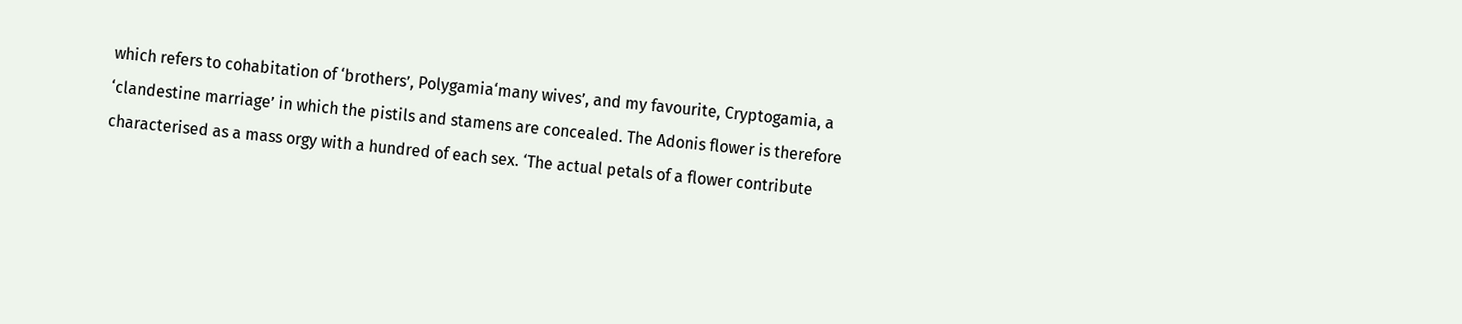which refers to cohabitation of ‘brothers’, Polygamia‘many wives’, and my favourite, Cryptogamia, a ‘clandestine marriage’ in which the pistils and stamens are concealed. The Adonis flower is therefore characterised as a mass orgy with a hundred of each sex. ‘The actual petals of a flower contribute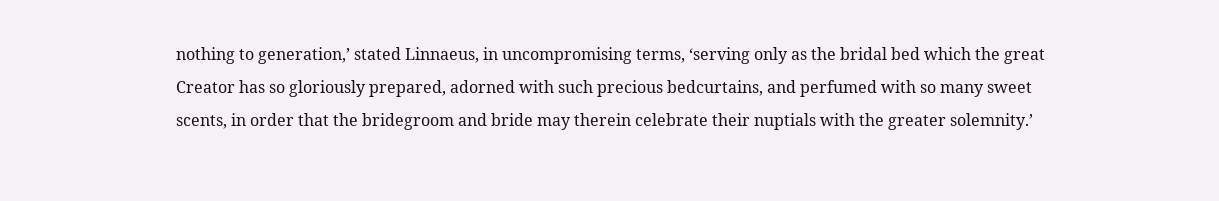nothing to generation,’ stated Linnaeus, in uncompromising terms, ‘serving only as the bridal bed which the great Creator has so gloriously prepared, adorned with such precious bedcurtains, and perfumed with so many sweet scents, in order that the bridegroom and bride may therein celebrate their nuptials with the greater solemnity.’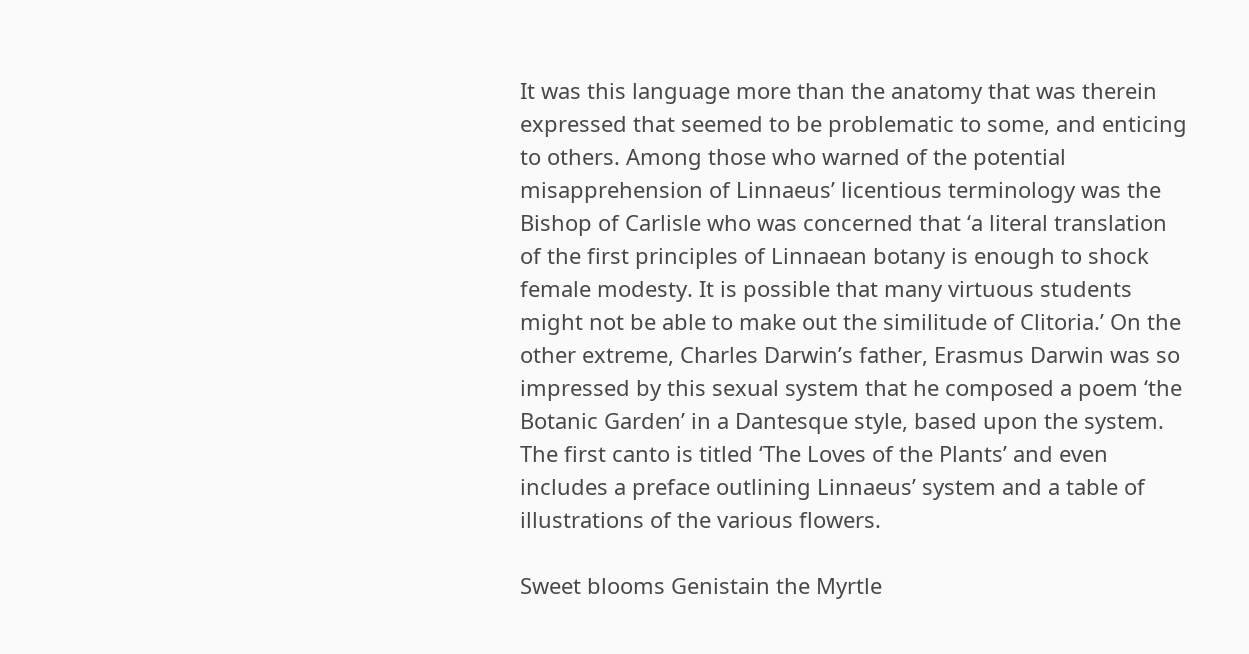It was this language more than the anatomy that was therein expressed that seemed to be problematic to some, and enticing to others. Among those who warned of the potential misapprehension of Linnaeus’ licentious terminology was the Bishop of Carlisle who was concerned that ‘a literal translation of the first principles of Linnaean botany is enough to shock female modesty. It is possible that many virtuous students might not be able to make out the similitude of Clitoria.’ On the other extreme, Charles Darwin’s father, Erasmus Darwin was so impressed by this sexual system that he composed a poem ‘the Botanic Garden’ in a Dantesque style, based upon the system. The first canto is titled ‘The Loves of the Plants’ and even includes a preface outlining Linnaeus’ system and a table of illustrations of the various flowers.

Sweet blooms Genistain the Myrtle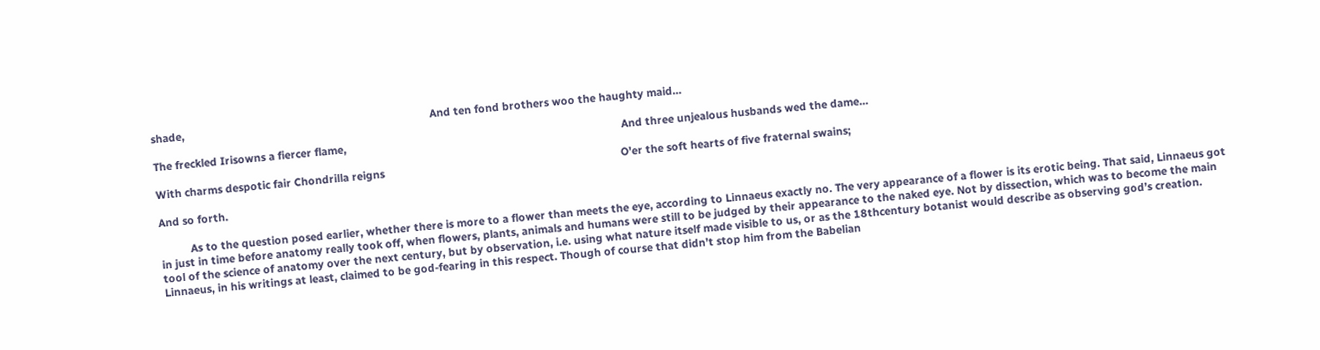shade,                                                                                  And ten fond brothers woo the haughty maid…

The freckled Irisowns a fiercer flame,                                                                                            And three unjealous husbands wed the dame…

With charms despotic fair Chondrilla reigns                                                                               O’er the soft hearts of five fraternal swains;

And so forth.

          As to the question posed earlier, whether there is more to a flower than meets the eye, according to Linnaeus exactly no. The very appearance of a flower is its erotic being. That said, Linnaeus got in just in time before anatomy really took off, when flowers, plants, animals and humans were still to be judged by their appearance to the naked eye. Not by dissection, which was to become the main tool of the science of anatomy over the next century, but by observation, i.e. using what nature itself made visible to us, or as the 18thcentury botanist would describe as observing god’s creation. Linnaeus, in his writings at least, claimed to be god-fearing in this respect. Though of course that didn’t stop him from the Babelian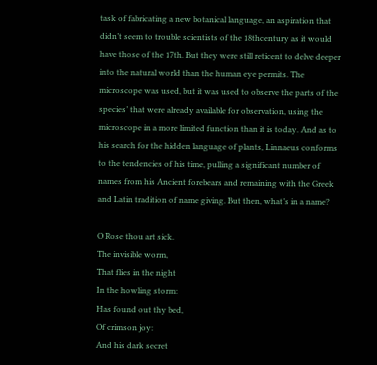task of fabricating a new botanical language, an aspiration that didn’t seem to trouble scientists of the 18thcentury as it would have those of the 17th. But they were still reticent to delve deeper into the natural world than the human eye permits. The microscope was used, but it was used to observe the parts of the species’ that were already available for observation, using the microscope in a more limited function than it is today. And as to his search for the hidden language of plants, Linnaeus conforms to the tendencies of his time, pulling a significant number of names from his Ancient forebears and remaining with the Greek and Latin tradition of name giving. But then, what’s in a name?

O Rose thou art sick.                                                                                                                         The invisible worm,                                                                                                                          That flies in the night                                                                                                                          In the howling storm:                                                                                                                       Has found out thy bed,                                                                                                                        Of crimson joy:                                                                                                                                   And his dark secret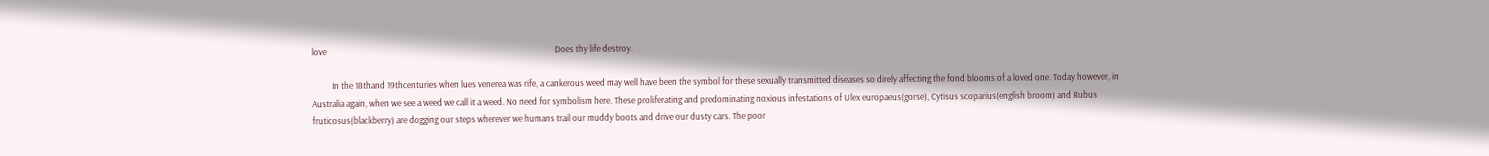love                                                                                                                  Does thy life destroy.

          In the 18thand 19thcenturies when lues venerea was rife, a cankerous weed may well have been the symbol for these sexually transmitted diseases so direly affecting the fond blooms of a loved one. Today however, in Australia again, when we see a weed we call it a weed. No need for symbolism here. These proliferating and predominating noxious infestations of Ulex europaeus(gorse), Cytisus scoparius(english broom) and Rubus fruticosus(blackberry) are dogging our steps wherever we humans trail our muddy boots and drive our dusty cars. The poor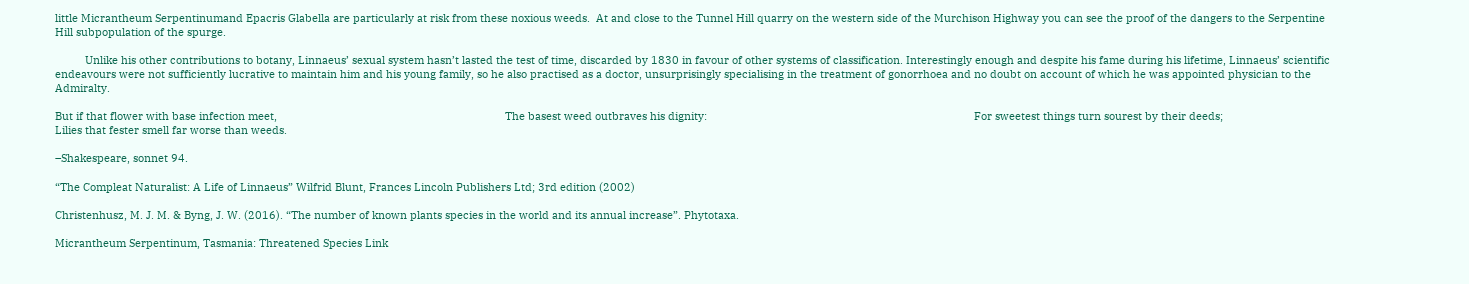little Micrantheum Serpentinumand Epacris Glabella are particularly at risk from these noxious weeds.  At and close to the Tunnel Hill quarry on the western side of the Murchison Highway you can see the proof of the dangers to the Serpentine Hill subpopulation of the spurge.

          Unlike his other contributions to botany, Linnaeus’ sexual system hasn’t lasted the test of time, discarded by 1830 in favour of other systems of classification. Interestingly enough and despite his fame during his lifetime, Linnaeus’ scientific endeavours were not sufficiently lucrative to maintain him and his young family, so he also practised as a doctor, unsurprisingly specialising in the treatment of gonorrhoea and no doubt on account of which he was appointed physician to the Admiralty.

But if that flower with base infection meet,                                                                            The basest weed outbraves his dignity:                                                                                         For sweetest things turn sourest by their deeds;                                                                       Lilies that fester smell far worse than weeds.

–Shakespeare, sonnet 94.

“The Compleat Naturalist: A Life of Linnaeus” Wilfrid Blunt, Frances Lincoln Publishers Ltd; 3rd edition (2002)

Christenhusz, M. J. M. & Byng, J. W. (2016). “The number of known plants species in the world and its annual increase”. Phytotaxa.

Micrantheum Serpentinum, Tasmania: Threatened Species Link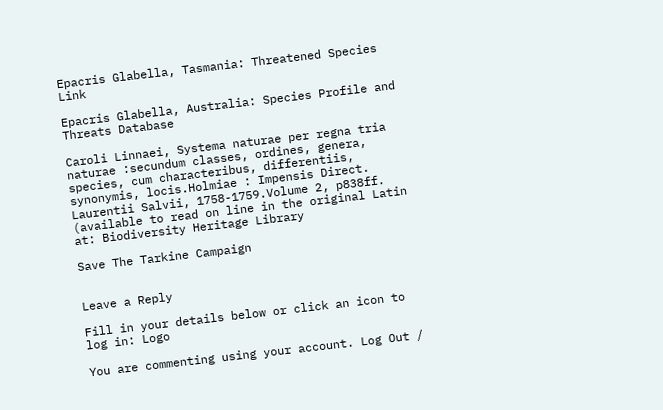Epacris Glabella, Tasmania: Threatened Species Link

Epacris Glabella, Australia: Species Profile and Threats Database

Caroli Linnaei, Systema naturae per regna tria naturae :secundum classes, ordines, genera, species, cum characteribus, differentiis, synonymis, locis.Holmiae : Impensis Direct. Laurentii Salvii, 1758-1759.Volume 2, p838ff. (available to read on line in the original Latin at: Biodiversity Heritage Library

Save The Tarkine Campaign


Leave a Reply

Fill in your details below or click an icon to log in: Logo

You are commenting using your account. Log Out /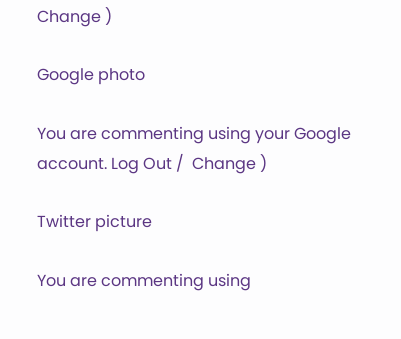Change )

Google photo

You are commenting using your Google account. Log Out /  Change )

Twitter picture

You are commenting using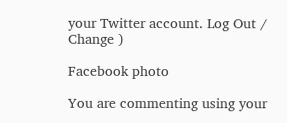your Twitter account. Log Out /  Change )

Facebook photo

You are commenting using your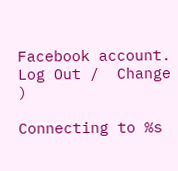Facebook account. Log Out /  Change )

Connecting to %s